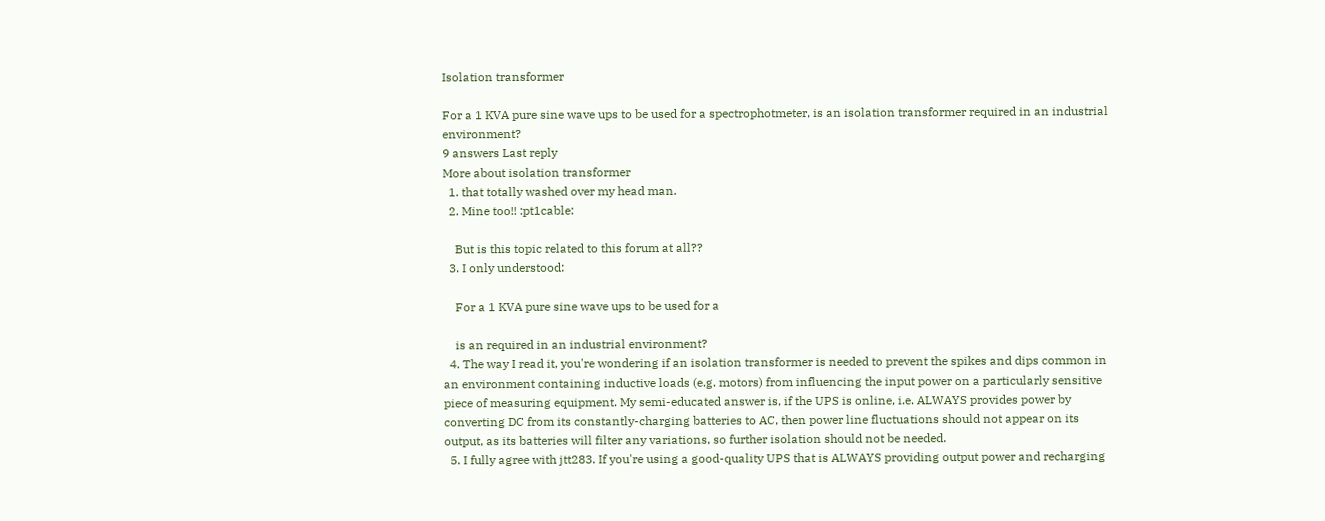Isolation transformer

For a 1 KVA pure sine wave ups to be used for a spectrophotmeter, is an isolation transformer required in an industrial environment?
9 answers Last reply
More about isolation transformer
  1. that totally washed over my head man.
  2. Mine too!! :pt1cable:

    But is this topic related to this forum at all??
  3. I only understood:

    For a 1 KVA pure sine wave ups to be used for a

    is an required in an industrial environment?
  4. The way I read it, you're wondering if an isolation transformer is needed to prevent the spikes and dips common in an environment containing inductive loads (e.g. motors) from influencing the input power on a particularly sensitive piece of measuring equipment. My semi-educated answer is, if the UPS is online, i.e. ALWAYS provides power by converting DC from its constantly-charging batteries to AC, then power line fluctuations should not appear on its output, as its batteries will filter any variations, so further isolation should not be needed.
  5. I fully agree with jtt283. If you're using a good-quality UPS that is ALWAYS providing output power and recharging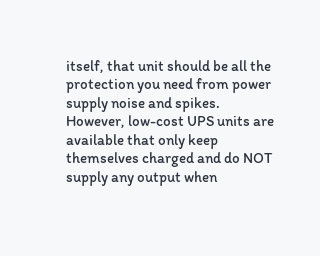itself, that unit should be all the protection you need from power supply noise and spikes. However, low-cost UPS units are available that only keep themselves charged and do NOT supply any output when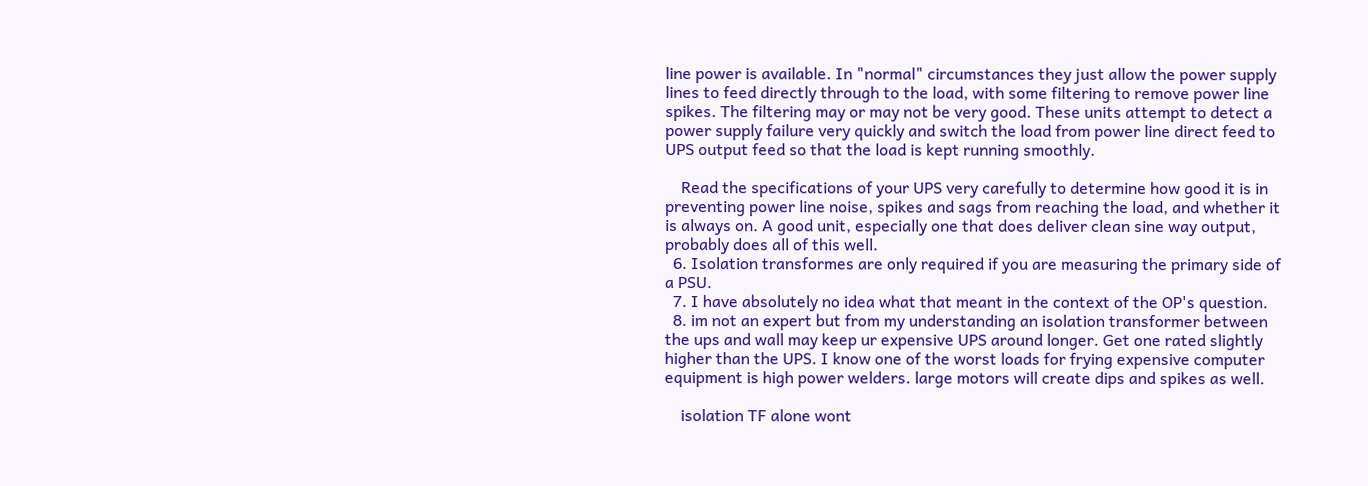line power is available. In "normal" circumstances they just allow the power supply lines to feed directly through to the load, with some filtering to remove power line spikes. The filtering may or may not be very good. These units attempt to detect a power supply failure very quickly and switch the load from power line direct feed to UPS output feed so that the load is kept running smoothly.

    Read the specifications of your UPS very carefully to determine how good it is in preventing power line noise, spikes and sags from reaching the load, and whether it is always on. A good unit, especially one that does deliver clean sine way output, probably does all of this well.
  6. Isolation transformes are only required if you are measuring the primary side of a PSU.
  7. I have absolutely no idea what that meant in the context of the OP's question.
  8. im not an expert but from my understanding an isolation transformer between the ups and wall may keep ur expensive UPS around longer. Get one rated slightly higher than the UPS. I know one of the worst loads for frying expensive computer equipment is high power welders. large motors will create dips and spikes as well.

    isolation TF alone wont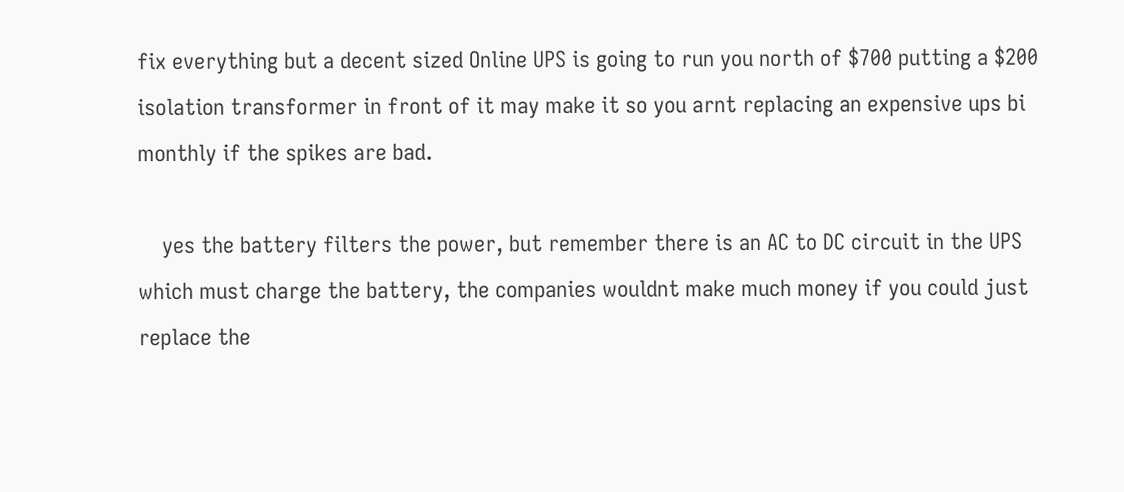fix everything but a decent sized Online UPS is going to run you north of $700 putting a $200 isolation transformer in front of it may make it so you arnt replacing an expensive ups bi monthly if the spikes are bad.

    yes the battery filters the power, but remember there is an AC to DC circuit in the UPS which must charge the battery, the companies wouldnt make much money if you could just replace the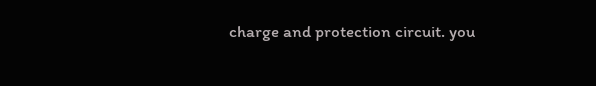charge and protection circuit. you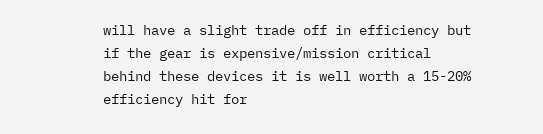will have a slight trade off in efficiency but if the gear is expensive/mission critical behind these devices it is well worth a 15-20% efficiency hit for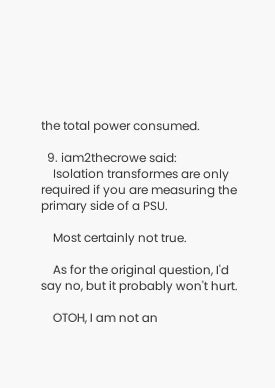the total power consumed.

  9. iam2thecrowe said:
    Isolation transformes are only required if you are measuring the primary side of a PSU.

    Most certainly not true.

    As for the original question, I'd say no, but it probably won't hurt.

    OTOH, I am not an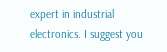expert in industrial electronics. I suggest you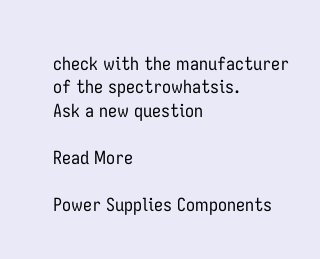check with the manufacturer of the spectrowhatsis.
Ask a new question

Read More

Power Supplies Components